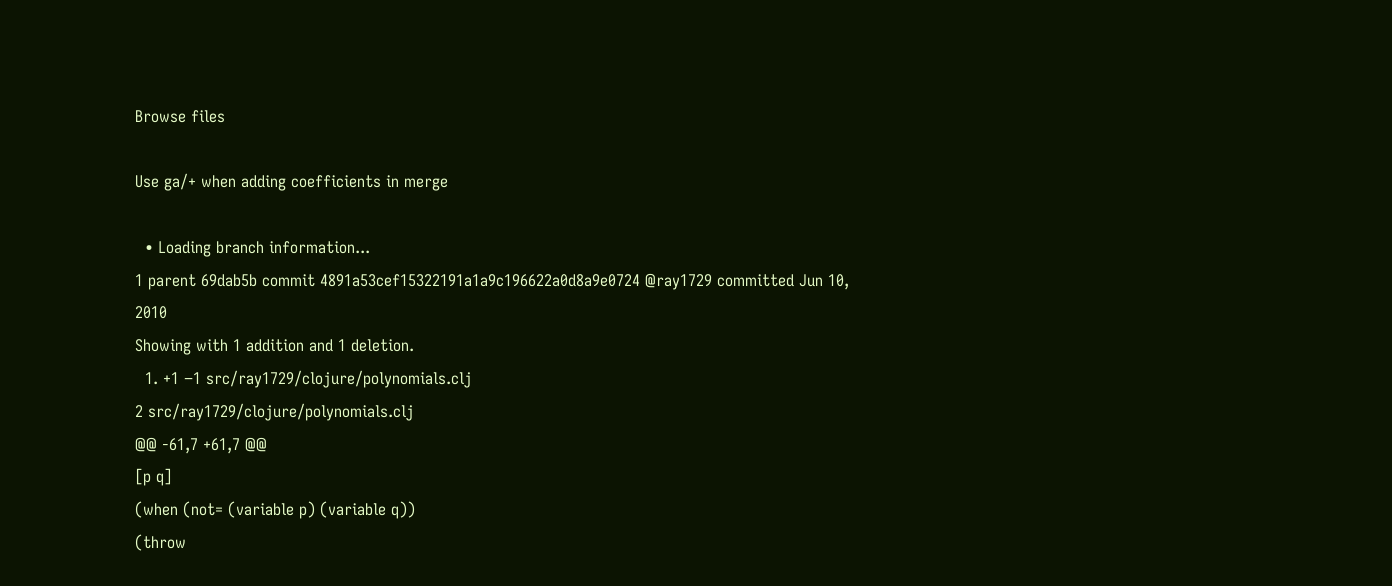Browse files

Use ga/+ when adding coefficients in merge

  • Loading branch information...
1 parent 69dab5b commit 4891a53cef15322191a1a9c196622a0d8a9e0724 @ray1729 committed Jun 10, 2010
Showing with 1 addition and 1 deletion.
  1. +1 −1 src/ray1729/clojure/polynomials.clj
2 src/ray1729/clojure/polynomials.clj
@@ -61,7 +61,7 @@
[p q]
(when (not= (variable p) (variable q))
(throw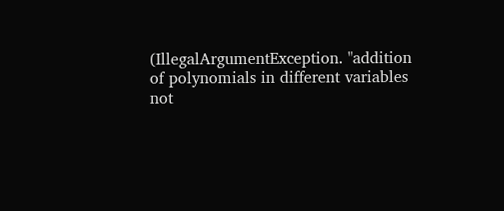(IllegalArgumentException. "addition of polynomials in different variables not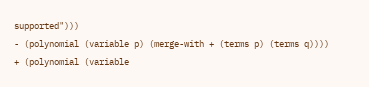supported")))
- (polynomial (variable p) (merge-with + (terms p) (terms q))))
+ (polynomial (variable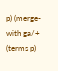p) (merge-with ga/+ (terms p)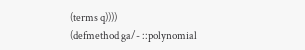(terms q))))
(defmethod ga/- ::polynomial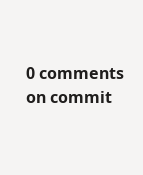0 comments on commit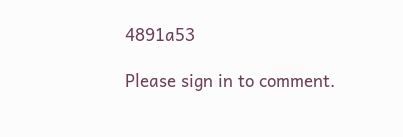4891a53

Please sign in to comment.